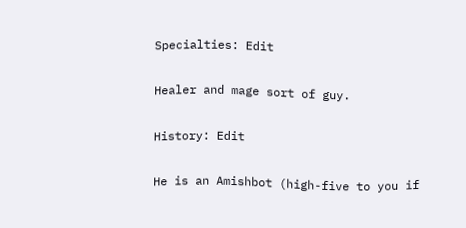Specialties: Edit

Healer and mage sort of guy.

History: Edit

He is an Amishbot (high-five to you if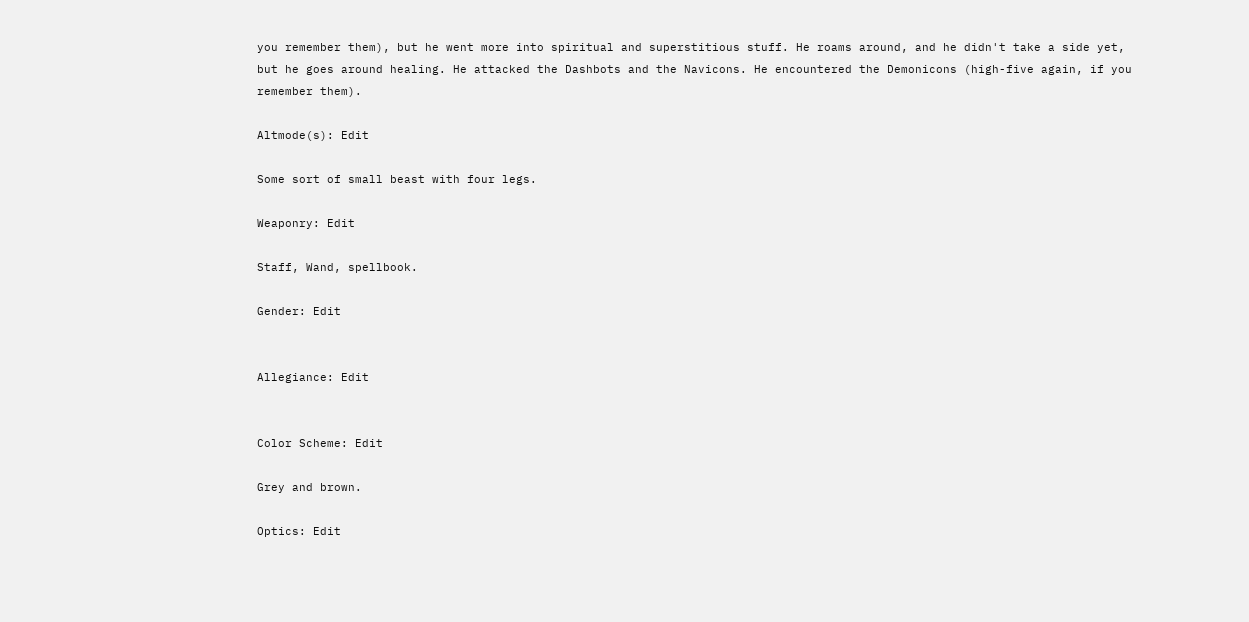you remember them), but he went more into spiritual and superstitious stuff. He roams around, and he didn't take a side yet, but he goes around healing. He attacked the Dashbots and the Navicons. He encountered the Demonicons (high-five again, if you remember them).

Altmode(s): Edit

Some sort of small beast with four legs.

Weaponry: Edit

Staff, Wand, spellbook.

Gender: Edit


Allegiance: Edit


Color Scheme: Edit

Grey and brown.

Optics: Edit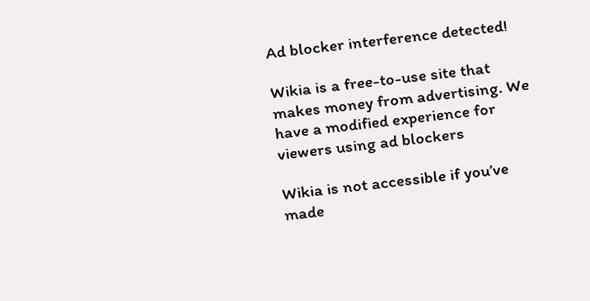Ad blocker interference detected!

Wikia is a free-to-use site that makes money from advertising. We have a modified experience for viewers using ad blockers

Wikia is not accessible if you’ve made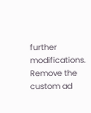further modifications. Remove the custom ad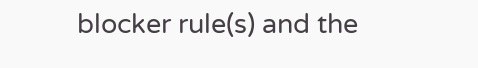blocker rule(s) and the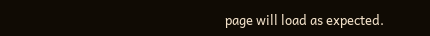page will load as expected.